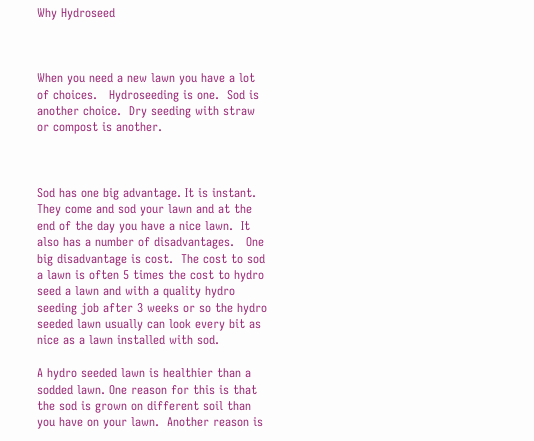Why Hydroseed



When you need a new lawn you have a lot of choices.   Hydroseeding is one.  Sod is another choice.  Dry seeding with straw or compost is another.



Sod has one big advantage. It is instant.  They come and sod your lawn and at the end of the day you have a nice lawn.  It also has a number of disadvantages.   One big disadvantage is cost.  The cost to sod a lawn is often 5 times the cost to hydro seed a lawn and with a quality hydro seeding job after 3 weeks or so the hydro seeded lawn usually can look every bit as nice as a lawn installed with sod.

A hydro seeded lawn is healthier than a sodded lawn. One reason for this is that the sod is grown on different soil than you have on your lawn.  Another reason is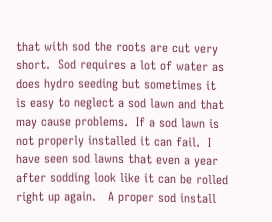that with sod the roots are cut very short.  Sod requires a lot of water as does hydro seeding but sometimes it is easy to neglect a sod lawn and that may cause problems.  If a sod lawn is not properly installed it can fail.  I have seen sod lawns that even a year after sodding look like it can be rolled right up again.   A proper sod install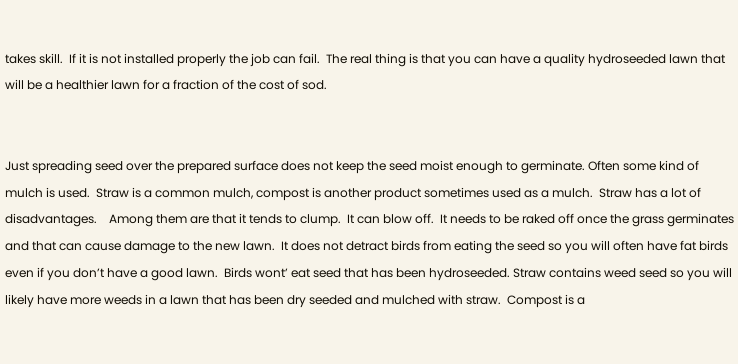takes skill.  If it is not installed properly the job can fail.  The real thing is that you can have a quality hydroseeded lawn that will be a healthier lawn for a fraction of the cost of sod.


Just spreading seed over the prepared surface does not keep the seed moist enough to germinate. Often some kind of mulch is used.  Straw is a common mulch, compost is another product sometimes used as a mulch.  Straw has a lot of disadvantages.    Among them are that it tends to clump.  It can blow off.  It needs to be raked off once the grass germinates and that can cause damage to the new lawn.  It does not detract birds from eating the seed so you will often have fat birds even if you don’t have a good lawn.  Birds wont’ eat seed that has been hydroseeded. Straw contains weed seed so you will likely have more weeds in a lawn that has been dry seeded and mulched with straw.  Compost is a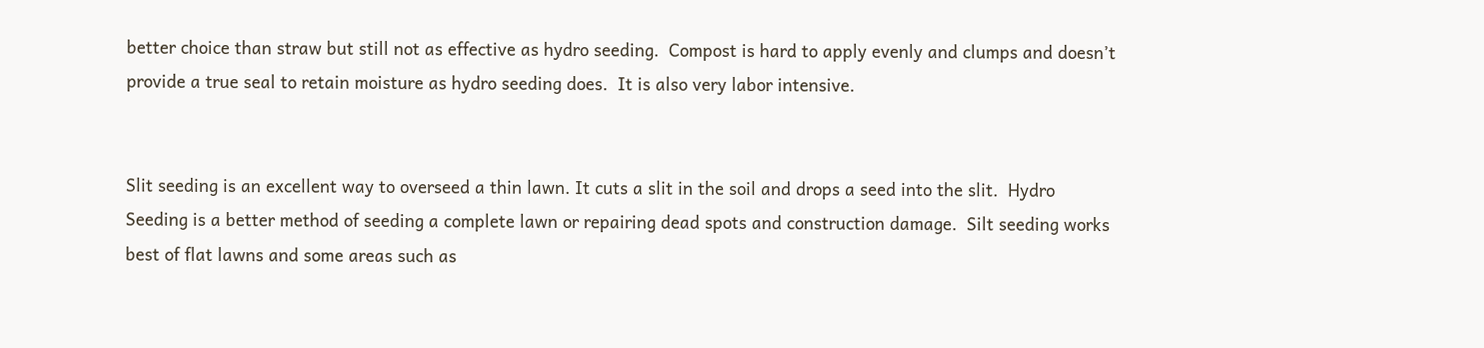better choice than straw but still not as effective as hydro seeding.  Compost is hard to apply evenly and clumps and doesn’t provide a true seal to retain moisture as hydro seeding does.  It is also very labor intensive.


Slit seeding is an excellent way to overseed a thin lawn. It cuts a slit in the soil and drops a seed into the slit.  Hydro Seeding is a better method of seeding a complete lawn or repairing dead spots and construction damage.  Silt seeding works best of flat lawns and some areas such as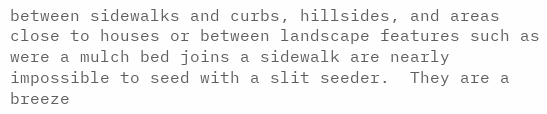between sidewalks and curbs, hillsides, and areas close to houses or between landscape features such as were a mulch bed joins a sidewalk are nearly impossible to seed with a slit seeder.  They are a breeze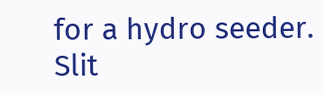for a hydro seeder.  Slit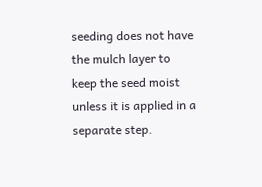seeding does not have the mulch layer to keep the seed moist unless it is applied in a separate step.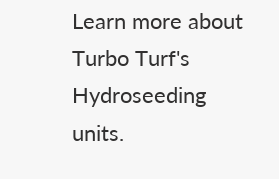Learn more about Turbo Turf's Hydroseeding units.